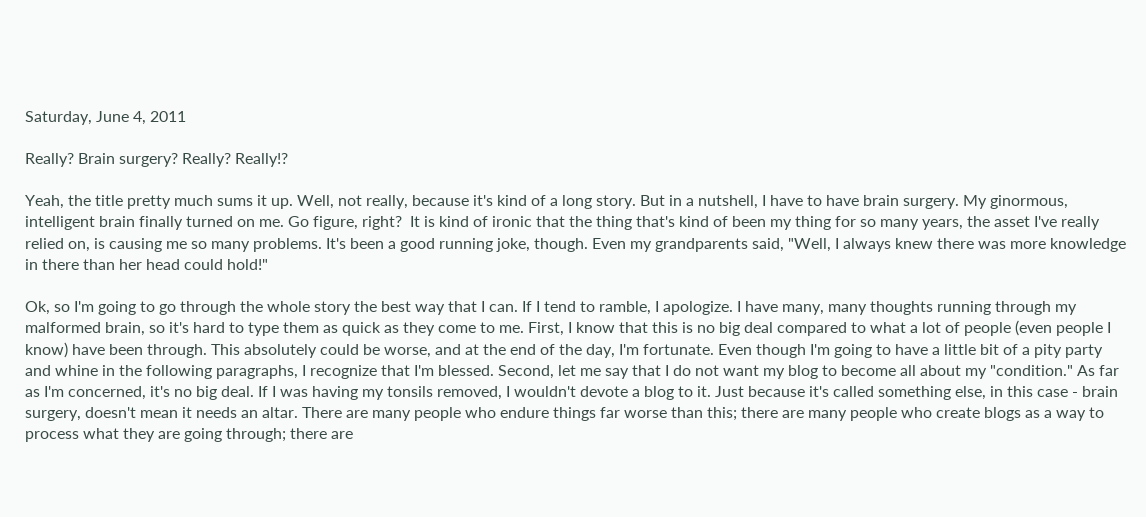Saturday, June 4, 2011

Really? Brain surgery? Really? Really!?

Yeah, the title pretty much sums it up. Well, not really, because it's kind of a long story. But in a nutshell, I have to have brain surgery. My ginormous, intelligent brain finally turned on me. Go figure, right?  It is kind of ironic that the thing that's kind of been my thing for so many years, the asset I've really relied on, is causing me so many problems. It's been a good running joke, though. Even my grandparents said, "Well, I always knew there was more knowledge in there than her head could hold!"

Ok, so I'm going to go through the whole story the best way that I can. If I tend to ramble, I apologize. I have many, many thoughts running through my malformed brain, so it's hard to type them as quick as they come to me. First, I know that this is no big deal compared to what a lot of people (even people I know) have been through. This absolutely could be worse, and at the end of the day, I'm fortunate. Even though I'm going to have a little bit of a pity party and whine in the following paragraphs, I recognize that I'm blessed. Second, let me say that I do not want my blog to become all about my "condition." As far as I'm concerned, it's no big deal. If I was having my tonsils removed, I wouldn't devote a blog to it. Just because it's called something else, in this case - brain surgery, doesn't mean it needs an altar. There are many people who endure things far worse than this; there are many people who create blogs as a way to process what they are going through; there are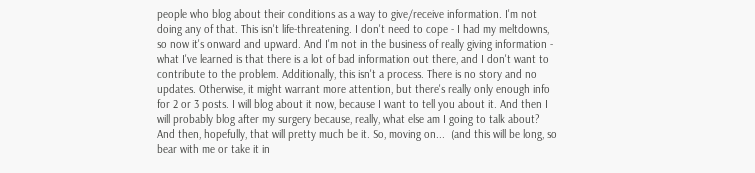people who blog about their conditions as a way to give/receive information. I'm not doing any of that. This isn't life-threatening. I don't need to cope - I had my meltdowns, so now it's onward and upward. And I'm not in the business of really giving information - what I've learned is that there is a lot of bad information out there, and I don't want to contribute to the problem. Additionally, this isn't a process. There is no story and no updates. Otherwise, it might warrant more attention, but there's really only enough info for 2 or 3 posts. I will blog about it now, because I want to tell you about it. And then I will probably blog after my surgery because, really, what else am I going to talk about? And then, hopefully, that will pretty much be it. So, moving on...  (and this will be long, so bear with me or take it in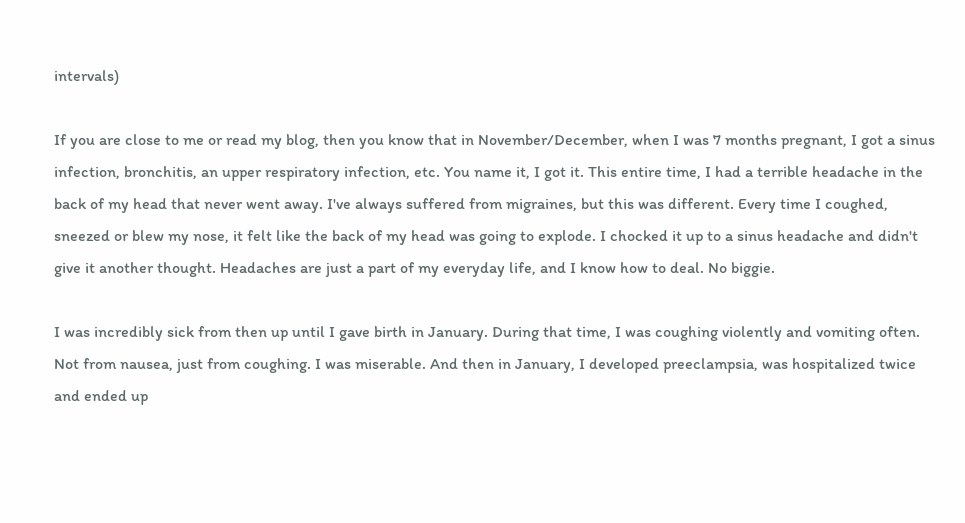intervals)

If you are close to me or read my blog, then you know that in November/December, when I was 7 months pregnant, I got a sinus infection, bronchitis, an upper respiratory infection, etc. You name it, I got it. This entire time, I had a terrible headache in the back of my head that never went away. I've always suffered from migraines, but this was different. Every time I coughed, sneezed or blew my nose, it felt like the back of my head was going to explode. I chocked it up to a sinus headache and didn't give it another thought. Headaches are just a part of my everyday life, and I know how to deal. No biggie.

I was incredibly sick from then up until I gave birth in January. During that time, I was coughing violently and vomiting often. Not from nausea, just from coughing. I was miserable. And then in January, I developed preeclampsia, was hospitalized twice and ended up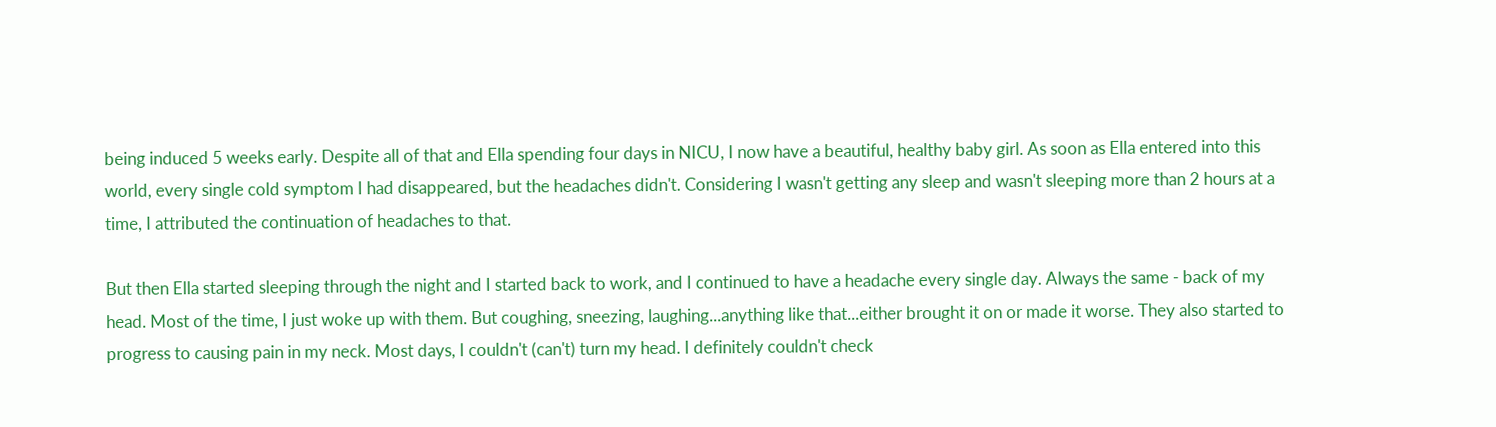being induced 5 weeks early. Despite all of that and Ella spending four days in NICU, I now have a beautiful, healthy baby girl. As soon as Ella entered into this world, every single cold symptom I had disappeared, but the headaches didn't. Considering I wasn't getting any sleep and wasn't sleeping more than 2 hours at a time, I attributed the continuation of headaches to that.

But then Ella started sleeping through the night and I started back to work, and I continued to have a headache every single day. Always the same - back of my head. Most of the time, I just woke up with them. But coughing, sneezing, laughing...anything like that...either brought it on or made it worse. They also started to progress to causing pain in my neck. Most days, I couldn't (can't) turn my head. I definitely couldn't check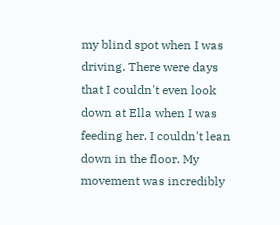my blind spot when I was driving. There were days that I couldn't even look down at Ella when I was feeding her. I couldn't lean down in the floor. My movement was incredibly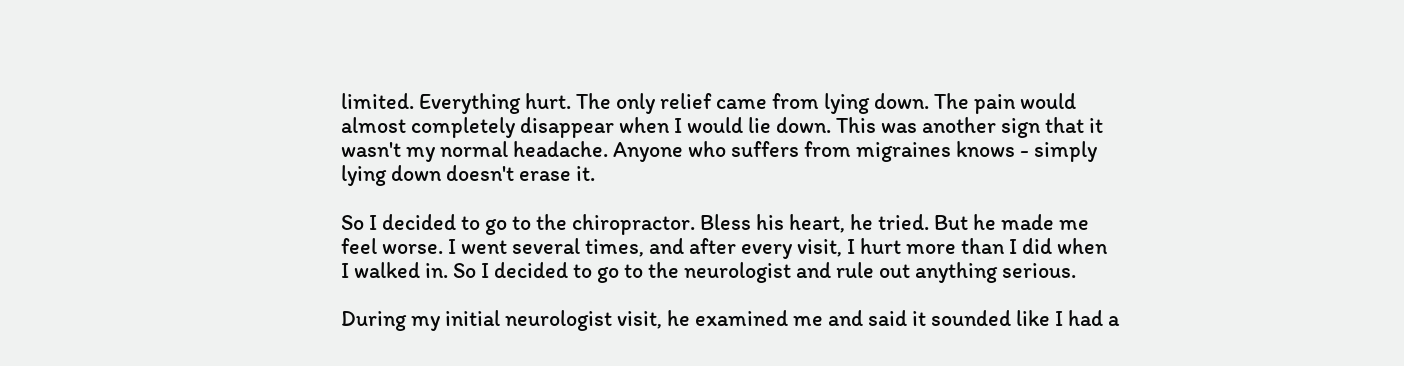limited. Everything hurt. The only relief came from lying down. The pain would almost completely disappear when I would lie down. This was another sign that it wasn't my normal headache. Anyone who suffers from migraines knows - simply lying down doesn't erase it.

So I decided to go to the chiropractor. Bless his heart, he tried. But he made me feel worse. I went several times, and after every visit, I hurt more than I did when I walked in. So I decided to go to the neurologist and rule out anything serious.

During my initial neurologist visit, he examined me and said it sounded like I had a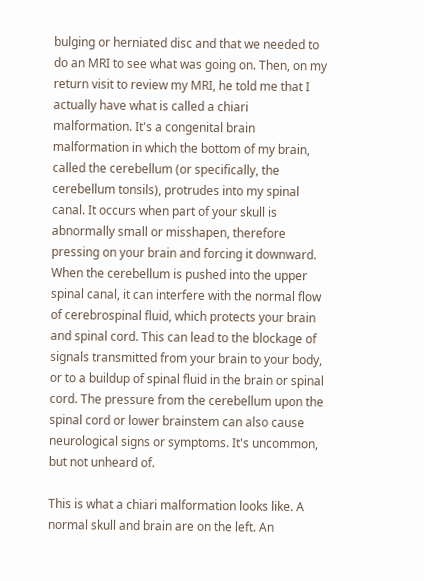bulging or herniated disc and that we needed to do an MRI to see what was going on. Then, on my return visit to review my MRI, he told me that I actually have what is called a chiari malformation. It's a congenital brain malformation in which the bottom of my brain, called the cerebellum (or specifically, the cerebellum tonsils), protrudes into my spinal canal. It occurs when part of your skull is abnormally small or misshapen, therefore pressing on your brain and forcing it downward. When the cerebellum is pushed into the upper spinal canal, it can interfere with the normal flow of cerebrospinal fluid, which protects your brain and spinal cord. This can lead to the blockage of signals transmitted from your brain to your body, or to a buildup of spinal fluid in the brain or spinal cord. The pressure from the cerebellum upon the spinal cord or lower brainstem can also cause neurological signs or symptoms. It's uncommon, but not unheard of.

This is what a chiari malformation looks like. A normal skull and brain are on the left. An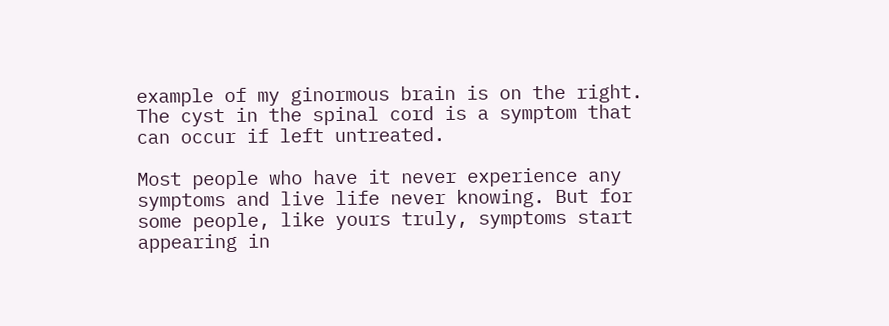example of my ginormous brain is on the right. The cyst in the spinal cord is a symptom that can occur if left untreated.

Most people who have it never experience any symptoms and live life never knowing. But for some people, like yours truly, symptoms start appearing in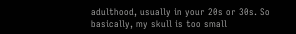adulthood, usually in your 20s or 30s. So basically, my skull is too small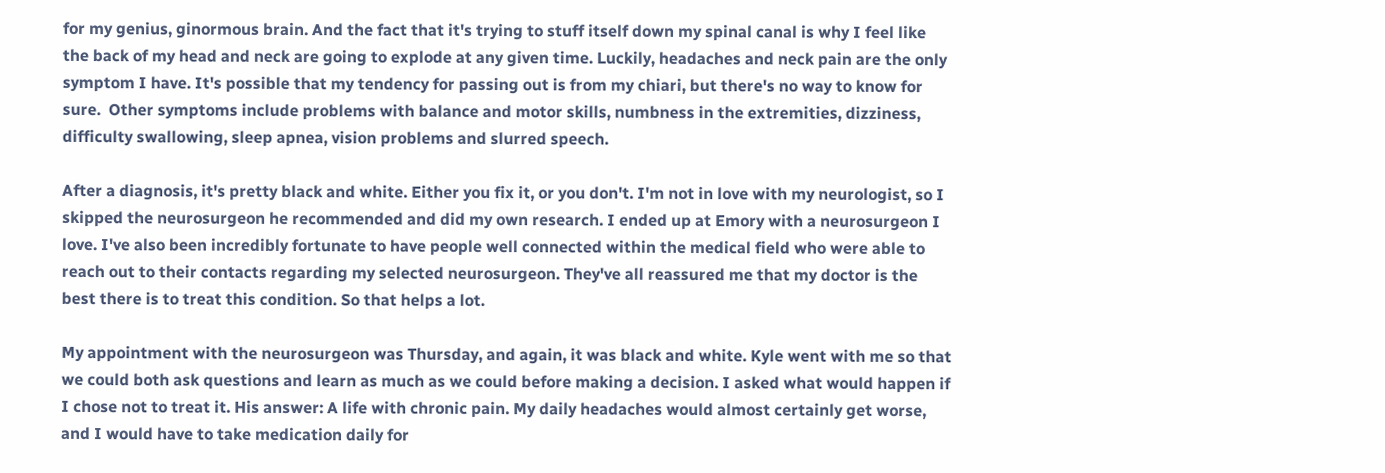for my genius, ginormous brain. And the fact that it's trying to stuff itself down my spinal canal is why I feel like the back of my head and neck are going to explode at any given time. Luckily, headaches and neck pain are the only symptom I have. It's possible that my tendency for passing out is from my chiari, but there's no way to know for sure.  Other symptoms include problems with balance and motor skills, numbness in the extremities, dizziness, difficulty swallowing, sleep apnea, vision problems and slurred speech.

After a diagnosis, it's pretty black and white. Either you fix it, or you don't. I'm not in love with my neurologist, so I skipped the neurosurgeon he recommended and did my own research. I ended up at Emory with a neurosurgeon I love. I've also been incredibly fortunate to have people well connected within the medical field who were able to reach out to their contacts regarding my selected neurosurgeon. They've all reassured me that my doctor is the best there is to treat this condition. So that helps a lot.

My appointment with the neurosurgeon was Thursday, and again, it was black and white. Kyle went with me so that we could both ask questions and learn as much as we could before making a decision. I asked what would happen if I chose not to treat it. His answer: A life with chronic pain. My daily headaches would almost certainly get worse, and I would have to take medication daily for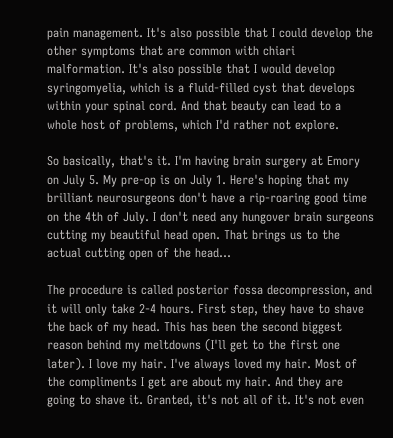pain management. It's also possible that I could develop the other symptoms that are common with chiari malformation. It's also possible that I would develop syringomyelia, which is a fluid-filled cyst that develops within your spinal cord. And that beauty can lead to a whole host of problems, which I'd rather not explore.

So basically, that's it. I'm having brain surgery at Emory on July 5. My pre-op is on July 1. Here's hoping that my brilliant neurosurgeons don't have a rip-roaring good time on the 4th of July. I don't need any hungover brain surgeons cutting my beautiful head open. That brings us to the actual cutting open of the head...

The procedure is called posterior fossa decompression, and it will only take 2-4 hours. First step, they have to shave the back of my head. This has been the second biggest reason behind my meltdowns (I'll get to the first one later). I love my hair. I've always loved my hair. Most of the compliments I get are about my hair. And they are going to shave it. Granted, it's not all of it. It's not even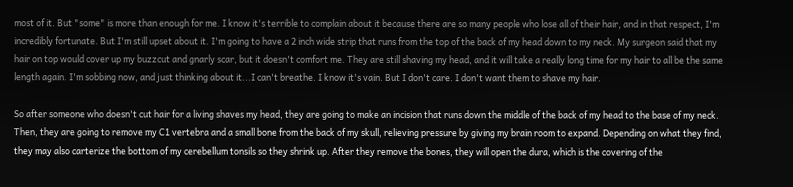most of it. But "some" is more than enough for me. I know it's terrible to complain about it because there are so many people who lose all of their hair, and in that respect, I'm incredibly fortunate. But I'm still upset about it. I'm going to have a 2 inch wide strip that runs from the top of the back of my head down to my neck. My surgeon said that my hair on top would cover up my buzzcut and gnarly scar, but it doesn't comfort me. They are still shaving my head, and it will take a really long time for my hair to all be the same length again. I'm sobbing now, and just thinking about it...I can't breathe. I know it's vain. But I don't care. I don't want them to shave my hair.

So after someone who doesn't cut hair for a living shaves my head, they are going to make an incision that runs down the middle of the back of my head to the base of my neck. Then, they are going to remove my C1 vertebra and a small bone from the back of my skull, relieving pressure by giving my brain room to expand. Depending on what they find, they may also carterize the bottom of my cerebellum tonsils so they shrink up. After they remove the bones, they will open the dura, which is the covering of the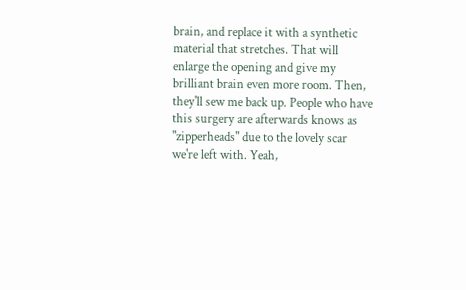brain, and replace it with a synthetic material that stretches. That will enlarge the opening and give my brilliant brain even more room. Then, they'll sew me back up. People who have this surgery are afterwards knows as "zipperheads" due to the lovely scar we're left with. Yeah,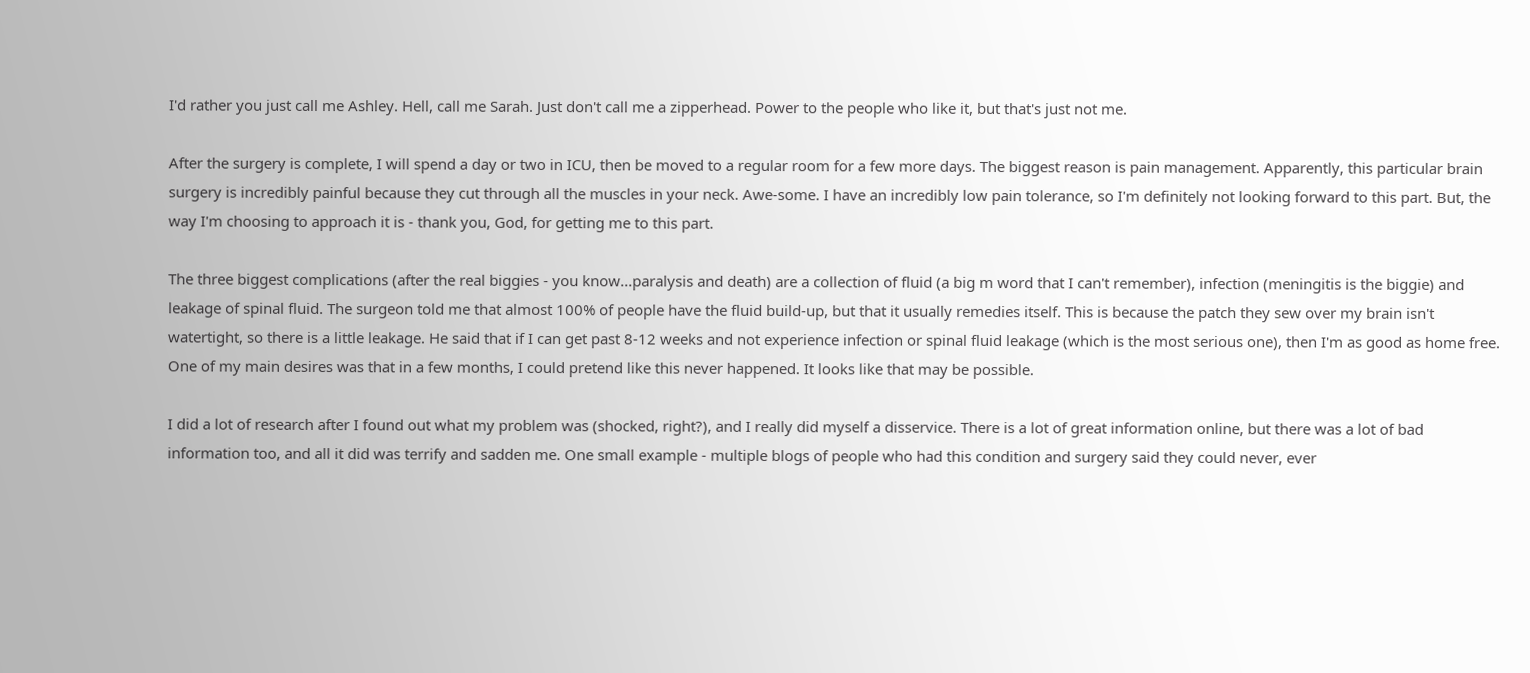I'd rather you just call me Ashley. Hell, call me Sarah. Just don't call me a zipperhead. Power to the people who like it, but that's just not me.

After the surgery is complete, I will spend a day or two in ICU, then be moved to a regular room for a few more days. The biggest reason is pain management. Apparently, this particular brain surgery is incredibly painful because they cut through all the muscles in your neck. Awe-some. I have an incredibly low pain tolerance, so I'm definitely not looking forward to this part. But, the way I'm choosing to approach it is - thank you, God, for getting me to this part.

The three biggest complications (after the real biggies - you know...paralysis and death) are a collection of fluid (a big m word that I can't remember), infection (meningitis is the biggie) and leakage of spinal fluid. The surgeon told me that almost 100% of people have the fluid build-up, but that it usually remedies itself. This is because the patch they sew over my brain isn't watertight, so there is a little leakage. He said that if I can get past 8-12 weeks and not experience infection or spinal fluid leakage (which is the most serious one), then I'm as good as home free. One of my main desires was that in a few months, I could pretend like this never happened. It looks like that may be possible.

I did a lot of research after I found out what my problem was (shocked, right?), and I really did myself a disservice. There is a lot of great information online, but there was a lot of bad information too, and all it did was terrify and sadden me. One small example - multiple blogs of people who had this condition and surgery said they could never, ever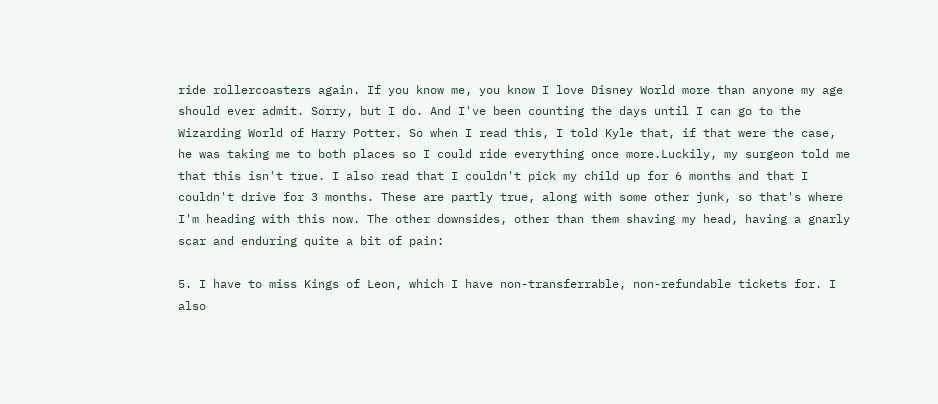ride rollercoasters again. If you know me, you know I love Disney World more than anyone my age should ever admit. Sorry, but I do. And I've been counting the days until I can go to the Wizarding World of Harry Potter. So when I read this, I told Kyle that, if that were the case, he was taking me to both places so I could ride everything once more.Luckily, my surgeon told me that this isn't true. I also read that I couldn't pick my child up for 6 months and that I couldn't drive for 3 months. These are partly true, along with some other junk, so that's where I'm heading with this now. The other downsides, other than them shaving my head, having a gnarly scar and enduring quite a bit of pain:

5. I have to miss Kings of Leon, which I have non-transferrable, non-refundable tickets for. I also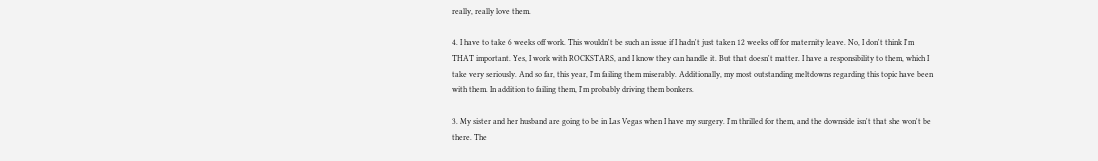really, really love them.

4. I have to take 6 weeks off work. This wouldn't be such an issue if I hadn't just taken 12 weeks off for maternity leave. No, I don't think I'm THAT important. Yes, I work with ROCKSTARS, and I know they can handle it. But that doesn't matter. I have a responsibility to them, which I take very seriously. And so far, this year, I'm failing them miserably. Additionally, my most outstanding meltdowns regarding this topic have been with them. In addition to failing them, I'm probably driving them bonkers.

3. My sister and her husband are going to be in Las Vegas when I have my surgery. I'm thrilled for them, and the downside isn't that she won't be there. The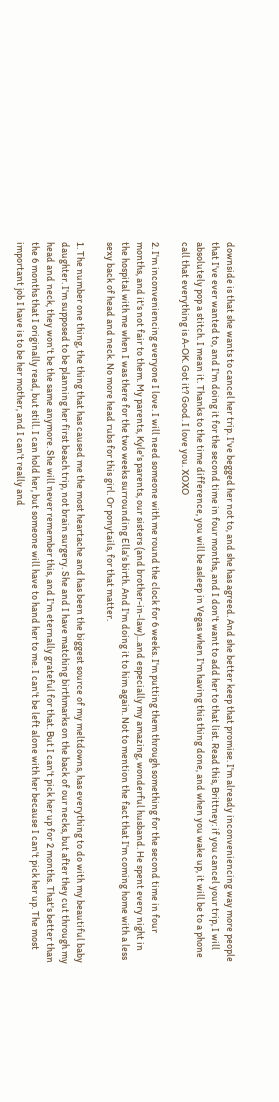downside is that she wants to cancel her trip. I've begged her not to, and she has agreed. And she better keep that promise. I'm already inconveniencing way more people that I've ever wanted to, and I'm doing it for the second time in four months, and I don't want to add her to that list. Read this, Brittney: if you cancel your trip, I will absolutely pop a stitch. I mean it. Thanks to the time difference, you will be asleep in Vegas when I'm having this thing done, and when you wake up, it will be to a phone call that everything is A-OK. Got it? Good. I love you. XOXO

2. I'm inconveniencing everyone I love. I will need someone with me round the clock for 6 weeks. I'm putting them through something for the second time in four months, and it's not fair to them. My parents, Kyle's parents, our sisters (and brother-in-law)...and especially my amazing, wonderful husband. He spent every night in the hospital with me when I was there for the two weeks surrounding Ella's birth. And I'm doing it to him again. Not to mention the fact that I'm coming home with a less sexy back of head and neck. No more head rubs for this girl. Or ponytails, for that matter.

1. The number one thing, the thing that has caused me the most heartache and has been the biggest source of my meltdowns, has everything to do with my beautiful baby daughter. I'm supposed to be planning her first beach trip, not brain surgery. She and I have matching birthmarks on the back of our necks, but after they cut through my head and neck, they won't be the same anymore. She will never remember this, and I'm eternally grateful for that. But I can't pick her up for 2 months. That's better than the 6 months that I originally read, but still. I can hold her, but someone will have to hand her to me. I can't be left alone with her because I can't pick her up. The most important job I have is to be her mother, and I can't really and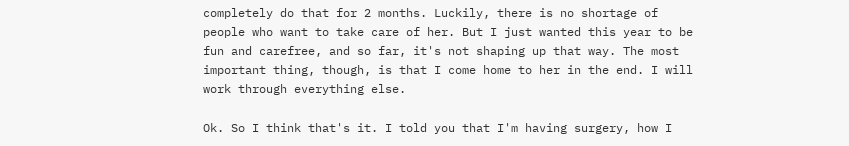completely do that for 2 months. Luckily, there is no shortage of people who want to take care of her. But I just wanted this year to be fun and carefree, and so far, it's not shaping up that way. The most important thing, though, is that I come home to her in the end. I will work through everything else.

Ok. So I think that's it. I told you that I'm having surgery, how I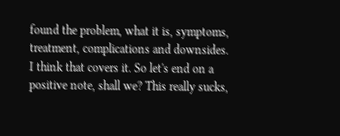found the problem, what it is, symptoms, treatment, complications and downsides. I think that covers it. So let's end on a positive note, shall we? This really sucks,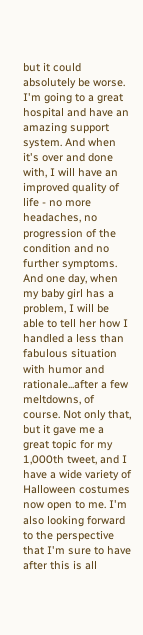but it could absolutely be worse. I'm going to a great hospital and have an amazing support system. And when it's over and done with, I will have an improved quality of life - no more headaches, no progression of the condition and no further symptoms. And one day, when my baby girl has a problem, I will be able to tell her how I handled a less than fabulous situation with humor and rationale...after a few meltdowns, of course. Not only that, but it gave me a great topic for my 1,000th tweet, and I have a wide variety of Halloween costumes now open to me. I'm also looking forward to the perspective that I'm sure to have after this is all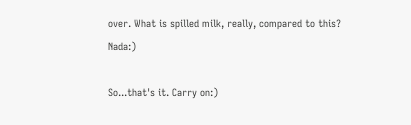over. What is spilled milk, really, compared to this? Nada:)

So...that's it. Carry on:)